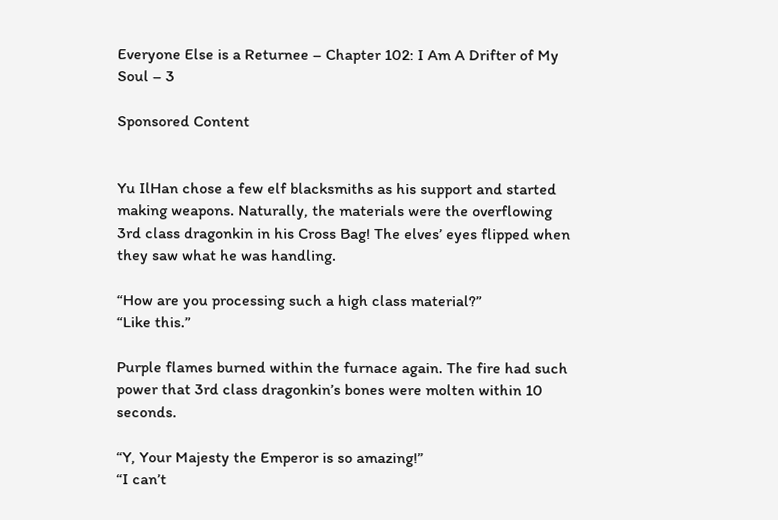Everyone Else is a Returnee – Chapter 102: I Am A Drifter of My Soul – 3

Sponsored Content


Yu IlHan chose a few elf blacksmiths as his support and started making weapons. Naturally, the materials were the overflowing 3rd class dragonkin in his Cross Bag! The elves’ eyes flipped when they saw what he was handling.

“How are you processing such a high class material?”
“Like this.”

Purple flames burned within the furnace again. The fire had such power that 3rd class dragonkin’s bones were molten within 10 seconds.

“Y, Your Majesty the Emperor is so amazing!”
“I can’t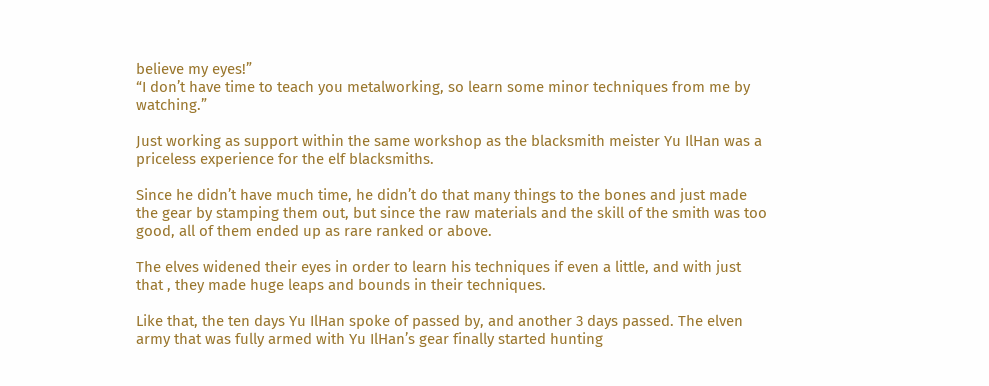believe my eyes!”
“I don’t have time to teach you metalworking, so learn some minor techniques from me by watching.”

Just working as support within the same workshop as the blacksmith meister Yu IlHan was a priceless experience for the elf blacksmiths.

Since he didn’t have much time, he didn’t do that many things to the bones and just made the gear by stamping them out, but since the raw materials and the skill of the smith was too good, all of them ended up as rare ranked or above.

The elves widened their eyes in order to learn his techniques if even a little, and with just that , they made huge leaps and bounds in their techniques.

Like that, the ten days Yu IlHan spoke of passed by, and another 3 days passed. The elven army that was fully armed with Yu IlHan’s gear finally started hunting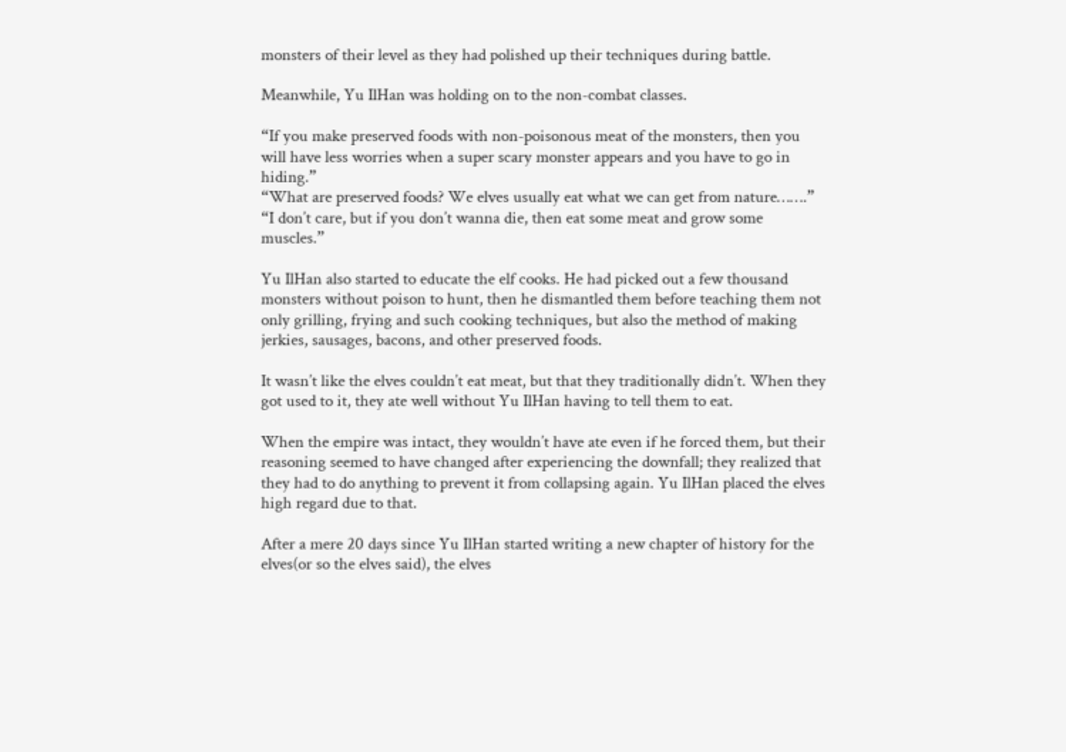monsters of their level as they had polished up their techniques during battle.

Meanwhile, Yu IlHan was holding on to the non-combat classes.

“If you make preserved foods with non-poisonous meat of the monsters, then you will have less worries when a super scary monster appears and you have to go in hiding.”
“What are preserved foods? We elves usually eat what we can get from nature…….”
“I don’t care, but if you don’t wanna die, then eat some meat and grow some muscles.”

Yu IlHan also started to educate the elf cooks. He had picked out a few thousand monsters without poison to hunt, then he dismantled them before teaching them not only grilling, frying and such cooking techniques, but also the method of making jerkies, sausages, bacons, and other preserved foods.

It wasn’t like the elves couldn’t eat meat, but that they traditionally didn’t. When they got used to it, they ate well without Yu IlHan having to tell them to eat.

When the empire was intact, they wouldn’t have ate even if he forced them, but their reasoning seemed to have changed after experiencing the downfall; they realized that they had to do anything to prevent it from collapsing again. Yu IlHan placed the elves high regard due to that.

After a mere 20 days since Yu IlHan started writing a new chapter of history for the elves(or so the elves said), the elves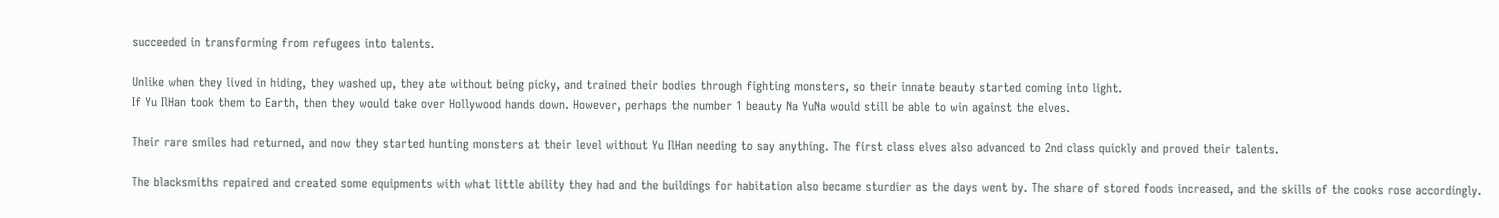succeeded in transforming from refugees into talents.

Unlike when they lived in hiding, they washed up, they ate without being picky, and trained their bodies through fighting monsters, so their innate beauty started coming into light.
If Yu IlHan took them to Earth, then they would take over Hollywood hands down. However, perhaps the number 1 beauty Na YuNa would still be able to win against the elves.

Their rare smiles had returned, and now they started hunting monsters at their level without Yu IlHan needing to say anything. The first class elves also advanced to 2nd class quickly and proved their talents.

The blacksmiths repaired and created some equipments with what little ability they had and the buildings for habitation also became sturdier as the days went by. The share of stored foods increased, and the skills of the cooks rose accordingly.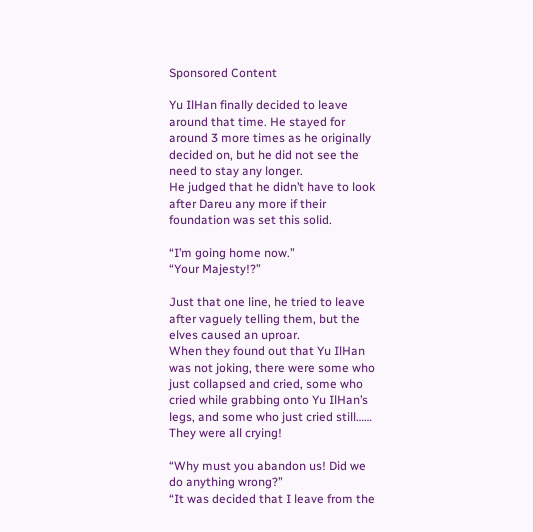Sponsored Content

Yu IlHan finally decided to leave around that time. He stayed for around 3 more times as he originally decided on, but he did not see the need to stay any longer.
He judged that he didn’t have to look after Dareu any more if their foundation was set this solid.

“I’m going home now.”
“Your Majesty!?”

Just that one line, he tried to leave after vaguely telling them, but the elves caused an uproar.
When they found out that Yu IlHan was not joking, there were some who just collapsed and cried, some who cried while grabbing onto Yu IlHan’s legs, and some who just cried still…… They were all crying!

“Why must you abandon us! Did we do anything wrong?”
“It was decided that I leave from the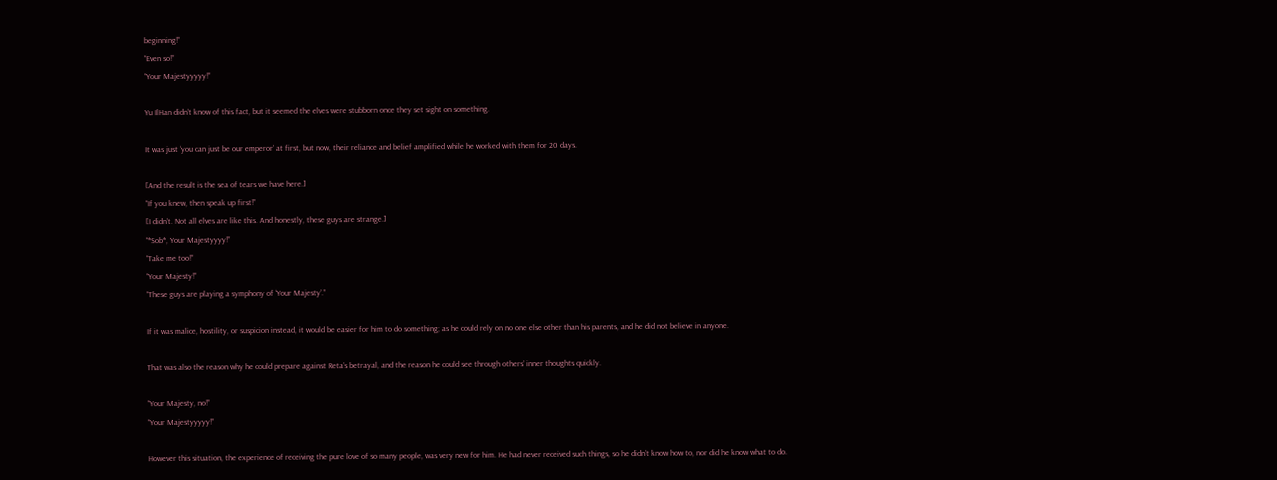beginning!”
“Even so!”
“Your Majestyyyyy!”

Yu IlHan didn’t know of this fact, but it seemed the elves were stubborn once they set sight on something.

It was just ‘you can just be our emperor’ at first, but now, their reliance and belief amplified while he worked with them for 20 days.

[And the result is the sea of tears we have here.]
“If you knew, then speak up first!”
[I didn’t. Not all elves are like this. And honestly, these guys are strange.]
“*Sob*, Your Majestyyyy!”
“Take me too!”
“Your Majesty!”
“These guys are playing a symphony of ‘Your Majesty’.”

If it was malice, hostility, or suspicion instead, it would be easier for him to do something; as he could rely on no one else other than his parents, and he did not believe in anyone.

That was also the reason why he could prepare against Reta’s betrayal, and the reason he could see through others’ inner thoughts quickly.

“Your Majesty, no!”
“Your Majestyyyyy!”

However this situation, the experience of receiving the pure love of so many people, was very new for him. He had never received such things, so he didn’t know how to, nor did he know what to do.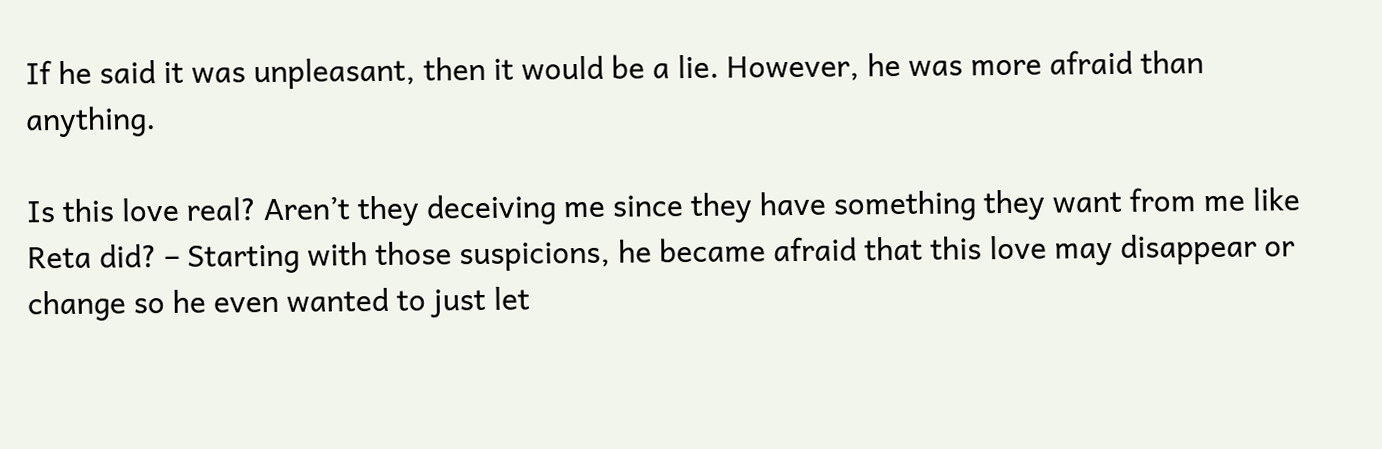If he said it was unpleasant, then it would be a lie. However, he was more afraid than anything.

Is this love real? Aren’t they deceiving me since they have something they want from me like Reta did? – Starting with those suspicions, he became afraid that this love may disappear or change so he even wanted to just let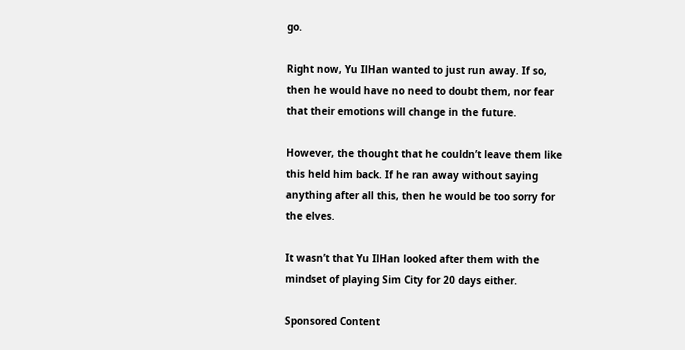go.

Right now, Yu IlHan wanted to just run away. If so, then he would have no need to doubt them, nor fear that their emotions will change in the future.

However, the thought that he couldn’t leave them like this held him back. If he ran away without saying anything after all this, then he would be too sorry for the elves.

It wasn’t that Yu IlHan looked after them with the mindset of playing Sim City for 20 days either.

Sponsored Content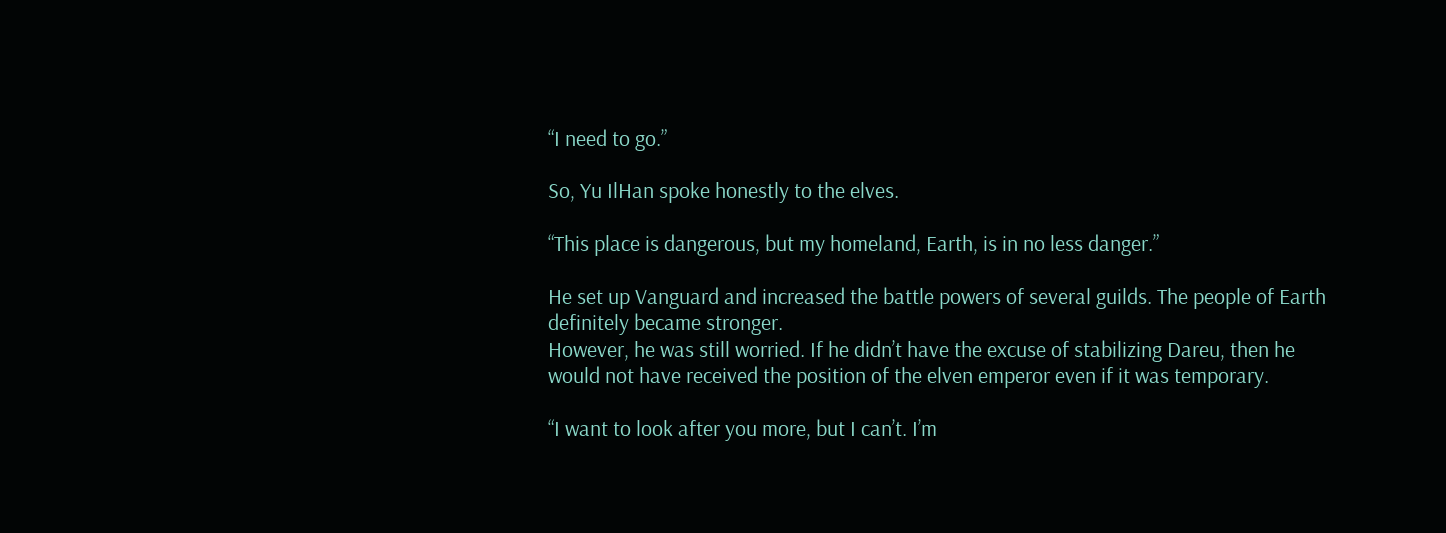“I need to go.”

So, Yu IlHan spoke honestly to the elves.

“This place is dangerous, but my homeland, Earth, is in no less danger.”

He set up Vanguard and increased the battle powers of several guilds. The people of Earth definitely became stronger.
However, he was still worried. If he didn’t have the excuse of stabilizing Dareu, then he would not have received the position of the elven emperor even if it was temporary.

“I want to look after you more, but I can’t. I’m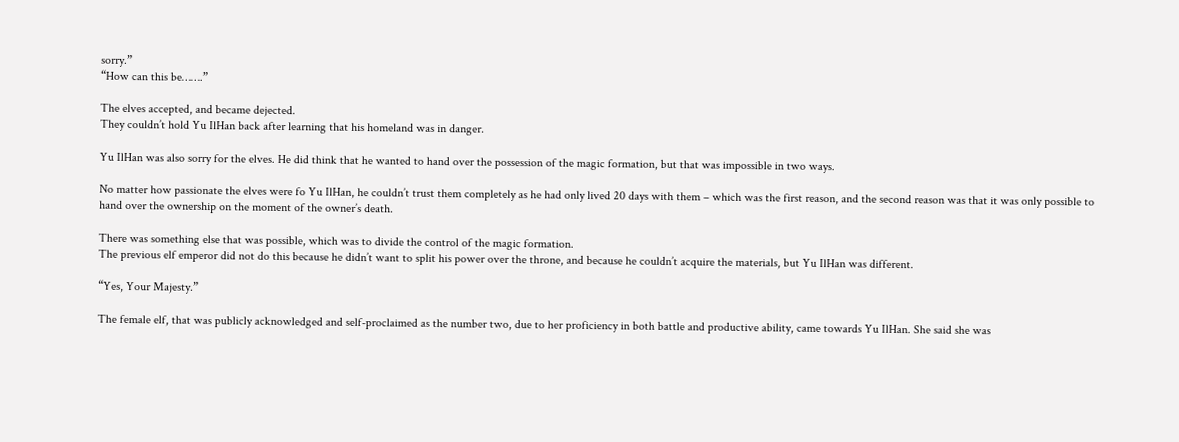sorry.”
“How can this be…….”

The elves accepted, and became dejected.
They couldn’t hold Yu IlHan back after learning that his homeland was in danger.

Yu IlHan was also sorry for the elves. He did think that he wanted to hand over the possession of the magic formation, but that was impossible in two ways.

No matter how passionate the elves were fo Yu IlHan, he couldn’t trust them completely as he had only lived 20 days with them – which was the first reason, and the second reason was that it was only possible to hand over the ownership on the moment of the owner’s death.

There was something else that was possible, which was to divide the control of the magic formation.
The previous elf emperor did not do this because he didn’t want to split his power over the throne, and because he couldn’t acquire the materials, but Yu IlHan was different.

“Yes, Your Majesty.”

The female elf, that was publicly acknowledged and self-proclaimed as the number two, due to her proficiency in both battle and productive ability, came towards Yu IlHan. She said she was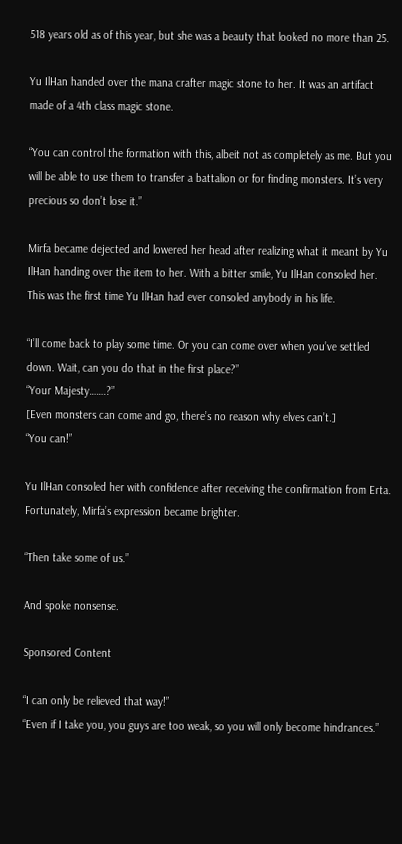518 years old as of this year, but she was a beauty that looked no more than 25.

Yu IlHan handed over the mana crafter magic stone to her. It was an artifact made of a 4th class magic stone.

“You can control the formation with this, albeit not as completely as me. But you will be able to use them to transfer a battalion or for finding monsters. It’s very precious so don’t lose it.”

Mirfa became dejected and lowered her head after realizing what it meant by Yu IlHan handing over the item to her. With a bitter smile, Yu IlHan consoled her. This was the first time Yu IlHan had ever consoled anybody in his life.

“I’ll come back to play some time. Or you can come over when you’ve settled down. Wait, can you do that in the first place?”
“Your Majesty…….?”
[Even monsters can come and go, there’s no reason why elves can’t.]
“You can!”

Yu IlHan consoled her with confidence after receiving the confirmation from Erta. Fortunately, Mirfa’s expression became brighter.

“Then take some of us.”

And spoke nonsense.

Sponsored Content

“I can only be relieved that way!”
“Even if I take you, you guys are too weak, so you will only become hindrances.”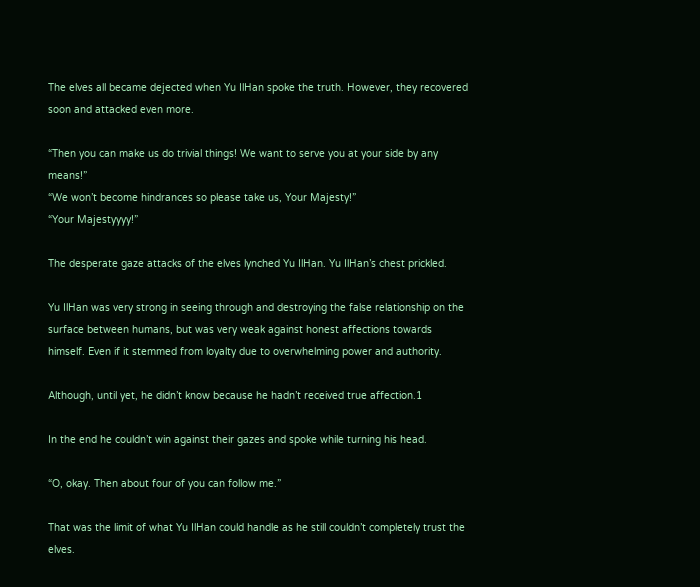The elves all became dejected when Yu IlHan spoke the truth. However, they recovered soon and attacked even more.

“Then you can make us do trivial things! We want to serve you at your side by any means!”
“We won’t become hindrances so please take us, Your Majesty!”
“Your Majestyyyy!”

The desperate gaze attacks of the elves lynched Yu IlHan. Yu IlHan’s chest prickled.

Yu IlHan was very strong in seeing through and destroying the false relationship on the surface between humans, but was very weak against honest affections towards himself. Even if it stemmed from loyalty due to overwhelming power and authority.

Although, until yet, he didn’t know because he hadn’t received true affection.1

In the end he couldn’t win against their gazes and spoke while turning his head.

“O, okay. Then about four of you can follow me.”

That was the limit of what Yu IlHan could handle as he still couldn’t completely trust the elves.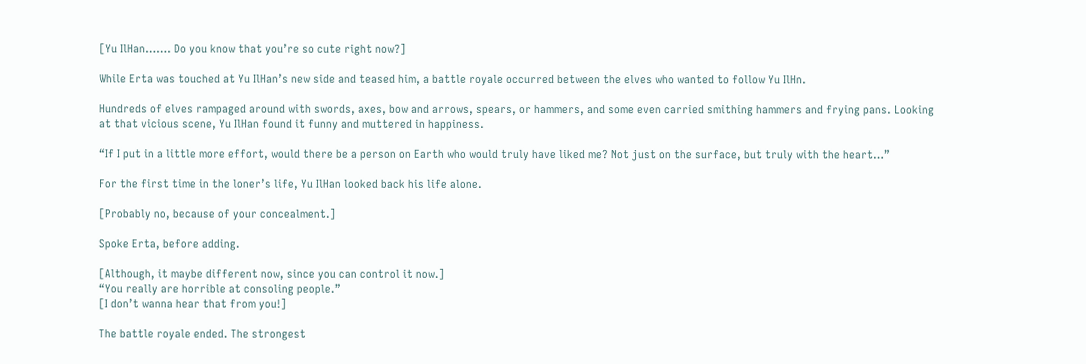[Yu IlHan……. Do you know that you’re so cute right now?]

While Erta was touched at Yu IlHan’s new side and teased him, a battle royale occurred between the elves who wanted to follow Yu IlHn.

Hundreds of elves rampaged around with swords, axes, bow and arrows, spears, or hammers, and some even carried smithing hammers and frying pans. Looking at that vicious scene, Yu IlHan found it funny and muttered in happiness.

“If I put in a little more effort, would there be a person on Earth who would truly have liked me? Not just on the surface, but truly with the heart…”

For the first time in the loner’s life, Yu IlHan looked back his life alone.

[Probably no, because of your concealment.]

Spoke Erta, before adding.

[Although, it maybe different now, since you can control it now.]
“You really are horrible at consoling people.”
[I don’t wanna hear that from you!]

The battle royale ended. The strongest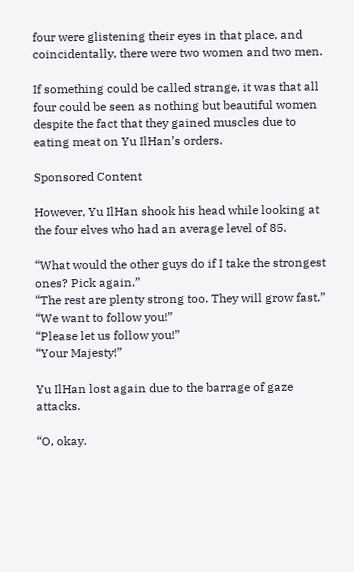four were glistening their eyes in that place, and coincidentally, there were two women and two men.

If something could be called strange, it was that all four could be seen as nothing but beautiful women despite the fact that they gained muscles due to eating meat on Yu IlHan’s orders.

Sponsored Content

However, Yu IlHan shook his head while looking at the four elves who had an average level of 85.

“What would the other guys do if I take the strongest ones? Pick again.”
“The rest are plenty strong too. They will grow fast.”
“We want to follow you!”
“Please let us follow you!”
“Your Majesty!”

Yu IlHan lost again due to the barrage of gaze attacks.

“O, okay.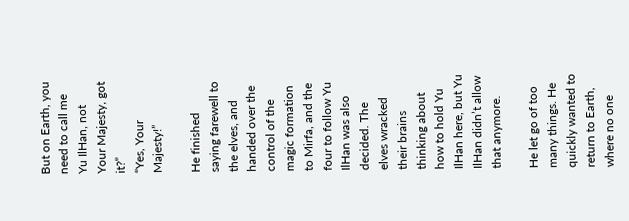But on Earth, you need to call me Yu IlHan, not Your Majesty, got it?”
“Yes, Your Majesty!”

He finished saying farewell to the elves, and handed over the control of the magic formation to Mirfa, and the four to follow Yu IlHan was also decided. The elves wracked their brains thinking about how to hold Yu IlHan here, but Yu IlHan didn’t allow that anymore.

He let go of too many things. He quickly wanted to return to Earth, where no one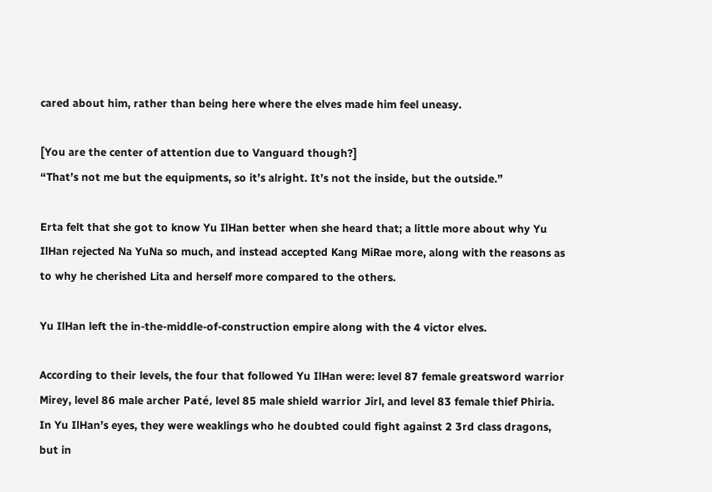cared about him, rather than being here where the elves made him feel uneasy.

[You are the center of attention due to Vanguard though?]
“That’s not me but the equipments, so it’s alright. It’s not the inside, but the outside.”

Erta felt that she got to know Yu IlHan better when she heard that; a little more about why Yu IlHan rejected Na YuNa so much, and instead accepted Kang MiRae more, along with the reasons as to why he cherished Lita and herself more compared to the others.

Yu IlHan left the in-the-middle-of-construction empire along with the 4 victor elves.

According to their levels, the four that followed Yu IlHan were: level 87 female greatsword warrior Mirey, level 86 male archer Paté, level 85 male shield warrior Jirl, and level 83 female thief Phiria.
In Yu IlHan’s eyes, they were weaklings who he doubted could fight against 2 3rd class dragons, but in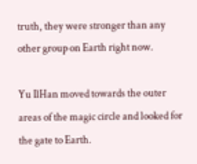truth, they were stronger than any other group on Earth right now.

Yu IlHan moved towards the outer areas of the magic circle and looked for the gate to Earth.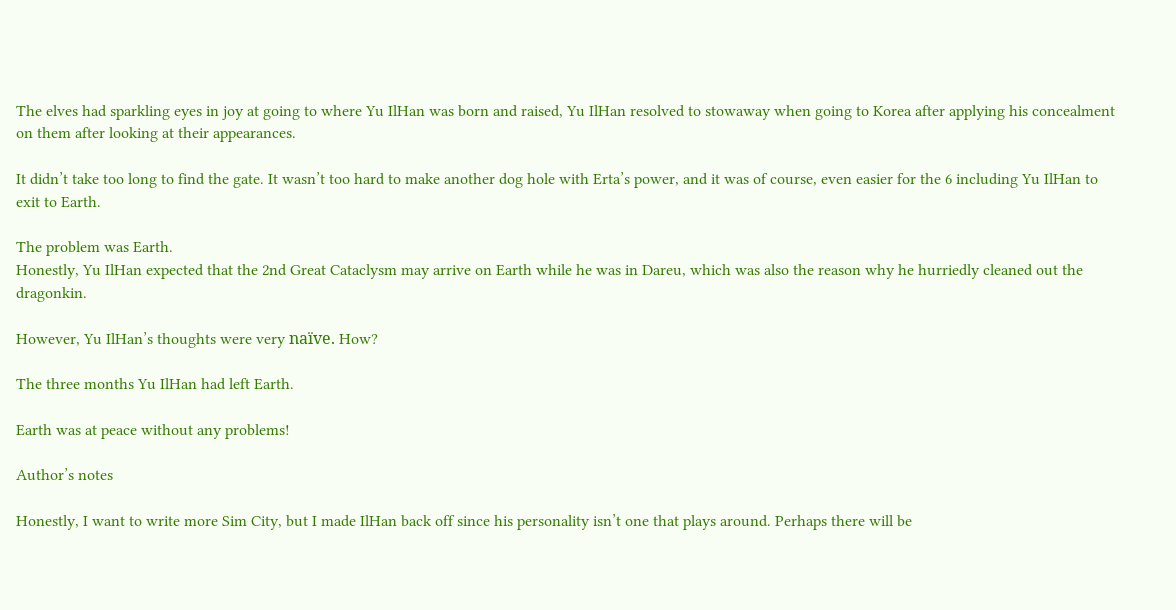The elves had sparkling eyes in joy at going to where Yu IlHan was born and raised, Yu IlHan resolved to stowaway when going to Korea after applying his concealment on them after looking at their appearances.

It didn’t take too long to find the gate. It wasn’t too hard to make another dog hole with Erta’s power, and it was of course, even easier for the 6 including Yu IlHan to exit to Earth.

The problem was Earth.
Honestly, Yu IlHan expected that the 2nd Great Cataclysm may arrive on Earth while he was in Dareu, which was also the reason why he hurriedly cleaned out the dragonkin.

However, Yu IlHan’s thoughts were very naïve. How?

The three months Yu IlHan had left Earth.

Earth was at peace without any problems!

Author’s notes

Honestly, I want to write more Sim City, but I made IlHan back off since his personality isn’t one that plays around. Perhaps there will be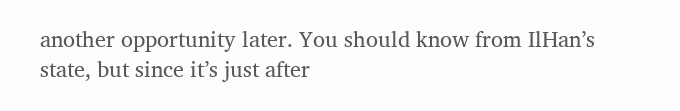another opportunity later. You should know from IlHan’s state, but since it’s just after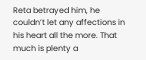Reta betrayed him, he couldn’t let any affections in his heart all the more. That much is plenty a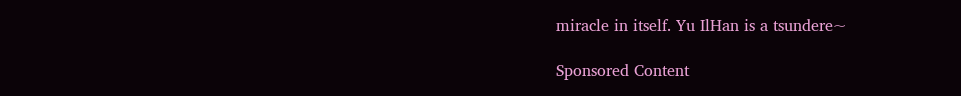miracle in itself. Yu IlHan is a tsundere~

Sponsored Content